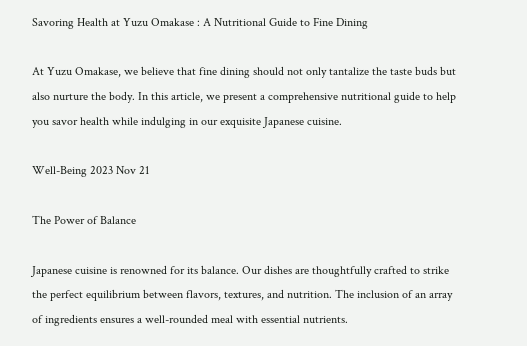Savoring Health at Yuzu Omakase : A Nutritional Guide to Fine Dining

At Yuzu Omakase, we believe that fine dining should not only tantalize the taste buds but also nurture the body. In this article, we present a comprehensive nutritional guide to help you savor health while indulging in our exquisite Japanese cuisine.

Well-Being 2023 Nov 21

The Power of Balance

Japanese cuisine is renowned for its balance. Our dishes are thoughtfully crafted to strike the perfect equilibrium between flavors, textures, and nutrition. The inclusion of an array of ingredients ensures a well-rounded meal with essential nutrients.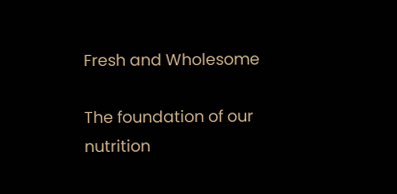Fresh and Wholesome

The foundation of our nutrition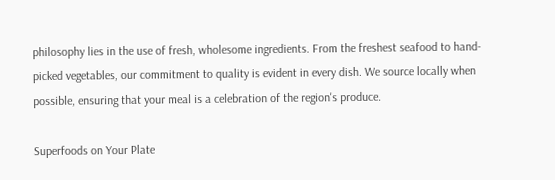philosophy lies in the use of fresh, wholesome ingredients. From the freshest seafood to hand-picked vegetables, our commitment to quality is evident in every dish. We source locally when possible, ensuring that your meal is a celebration of the region's produce.

Superfoods on Your Plate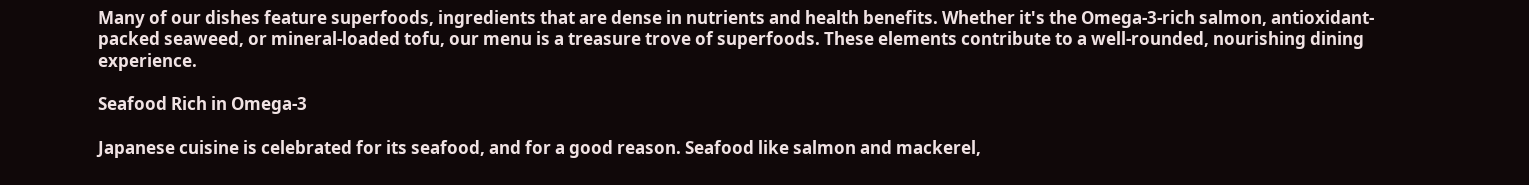Many of our dishes feature superfoods, ingredients that are dense in nutrients and health benefits. Whether it's the Omega-3-rich salmon, antioxidant-packed seaweed, or mineral-loaded tofu, our menu is a treasure trove of superfoods. These elements contribute to a well-rounded, nourishing dining experience.

Seafood Rich in Omega-3

Japanese cuisine is celebrated for its seafood, and for a good reason. Seafood like salmon and mackerel,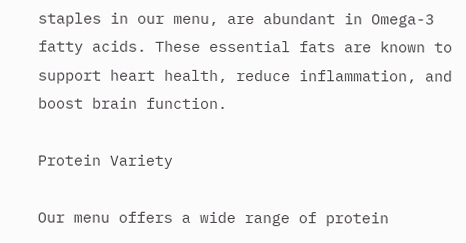staples in our menu, are abundant in Omega-3 fatty acids. These essential fats are known to support heart health, reduce inflammation, and boost brain function.

Protein Variety

Our menu offers a wide range of protein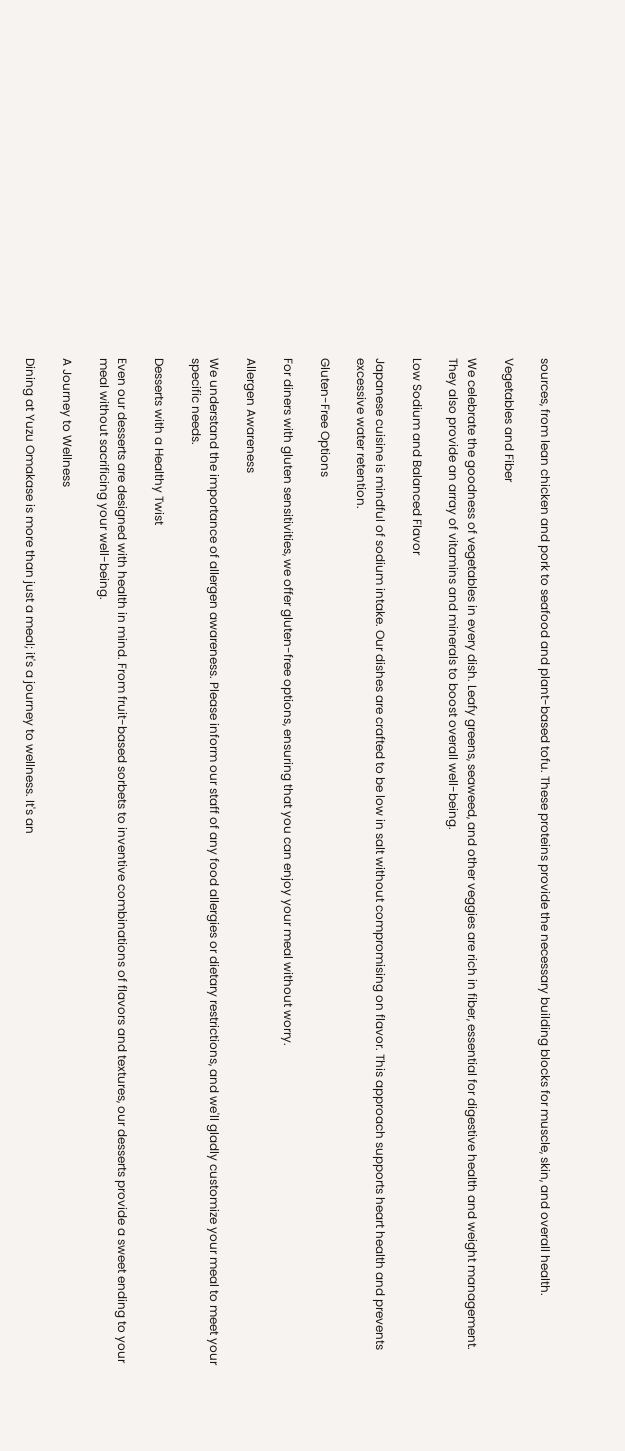sources, from lean chicken and pork to seafood and plant-based tofu. These proteins provide the necessary building blocks for muscle, skin, and overall health.

Vegetables and Fiber

We celebrate the goodness of vegetables in every dish. Leafy greens, seaweed, and other veggies are rich in fiber, essential for digestive health and weight management. They also provide an array of vitamins and minerals to boost overall well-being.

Low Sodium and Balanced Flavor

Japanese cuisine is mindful of sodium intake. Our dishes are crafted to be low in salt without compromising on flavor. This approach supports heart health and prevents excessive water retention.

Gluten-Free Options

For diners with gluten sensitivities, we offer gluten-free options, ensuring that you can enjoy your meal without worry.

Allergen Awareness

We understand the importance of allergen awareness. Please inform our staff of any food allergies or dietary restrictions, and we'll gladly customize your meal to meet your specific needs.

Desserts with a Healthy Twist

Even our desserts are designed with health in mind. From fruit-based sorbets to inventive combinations of flavors and textures, our desserts provide a sweet ending to your meal without sacrificing your well-being.

A Journey to Wellness

Dining at Yuzu Omakase is more than just a meal; it's a journey to wellness. It's an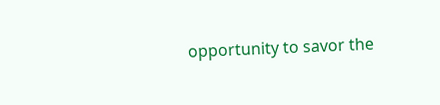opportunity to savor the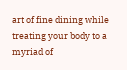art of fine dining while treating your body to a myriad of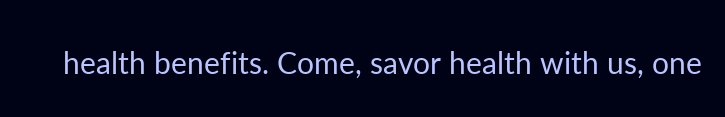health benefits. Come, savor health with us, one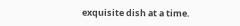exquisite dish at a time.